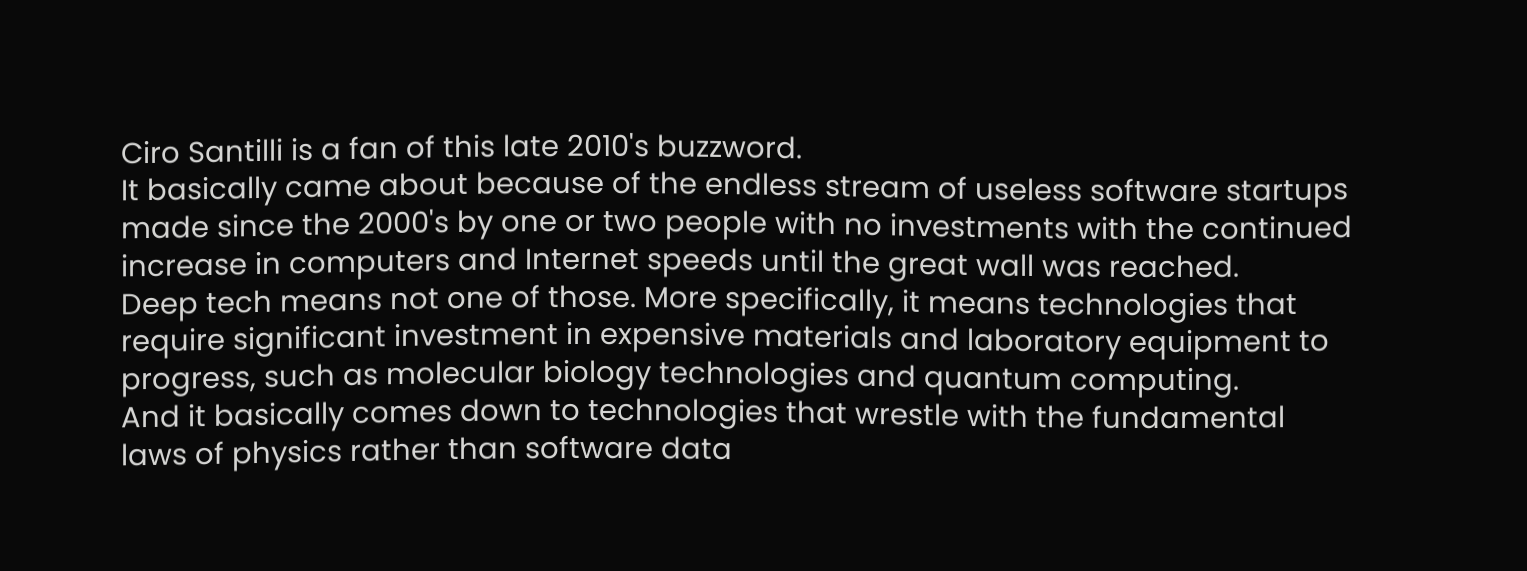Ciro Santilli is a fan of this late 2010's buzzword.
It basically came about because of the endless stream of useless software startups made since the 2000's by one or two people with no investments with the continued increase in computers and Internet speeds until the great wall was reached.
Deep tech means not one of those. More specifically, it means technologies that require significant investment in expensive materials and laboratory equipment to progress, such as molecular biology technologies and quantum computing.
And it basically comes down to technologies that wrestle with the fundamental laws of physics rather than software data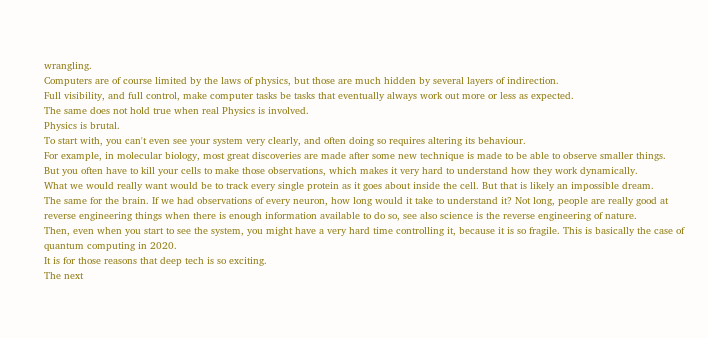wrangling.
Computers are of course limited by the laws of physics, but those are much hidden by several layers of indirection.
Full visibility, and full control, make computer tasks be tasks that eventually always work out more or less as expected.
The same does not hold true when real Physics is involved.
Physics is brutal.
To start with, you can't even see your system very clearly, and often doing so requires altering its behaviour.
For example, in molecular biology, most great discoveries are made after some new technique is made to be able to observe smaller things.
But you often have to kill your cells to make those observations, which makes it very hard to understand how they work dynamically.
What we would really want would be to track every single protein as it goes about inside the cell. But that is likely an impossible dream.
The same for the brain. If we had observations of every neuron, how long would it take to understand it? Not long, people are really good at reverse engineering things when there is enough information available to do so, see also science is the reverse engineering of nature.
Then, even when you start to see the system, you might have a very hard time controlling it, because it is so fragile. This is basically the case of quantum computing in 2020.
It is for those reasons that deep tech is so exciting.
The next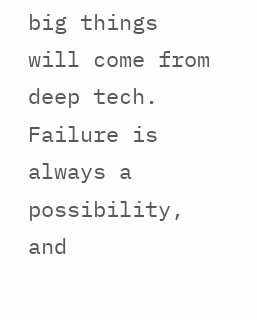big things will come from deep tech. Failure is always a possibility, and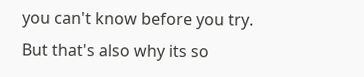you can't know before you try.
But that's also why its so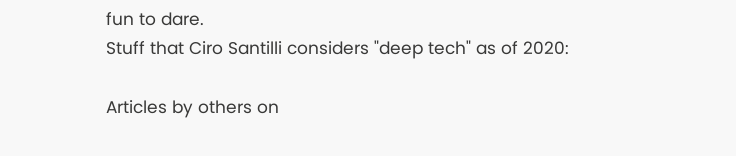fun to dare.
Stuff that Ciro Santilli considers "deep tech" as of 2020:

Articles by others on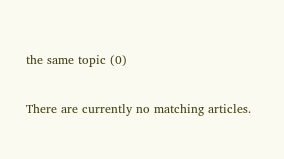the same topic (0)

There are currently no matching articles.